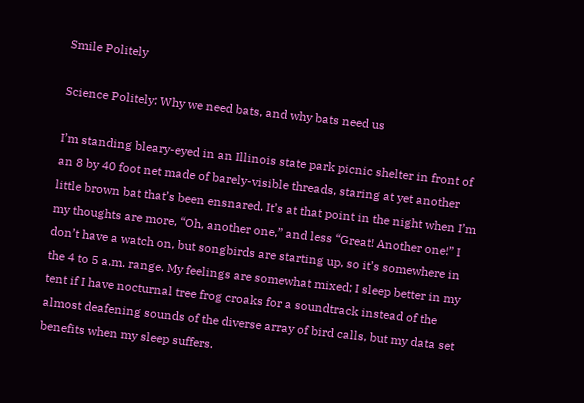Smile Politely

Science Politely: Why we need bats, and why bats need us

I’m standing bleary-eyed in an Illinois state park picnic shelter in front of an 8 by 40 foot net made of barely-visible threads, staring at yet another little brown bat that’s been ensnared. It’s at that point in the night when I’m my thoughts are more, “Oh, another one,” and less “Great! Another one!” I don’t have a watch on, but songbirds are starting up, so it’s somewhere in the 4 to 5 a.m. range. My feelings are somewhat mixed; I sleep better in my tent if I have nocturnal tree frog croaks for a soundtrack instead of the almost deafening sounds of the diverse array of bird calls, but my data set benefits when my sleep suffers.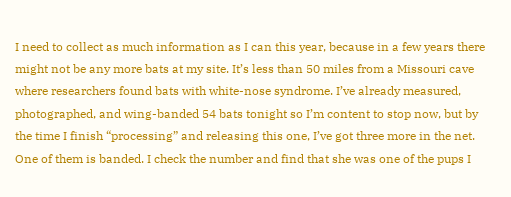I need to collect as much information as I can this year, because in a few years there might not be any more bats at my site. It’s less than 50 miles from a Missouri cave where researchers found bats with white-nose syndrome. I’ve already measured, photographed, and wing-banded 54 bats tonight so I’m content to stop now, but by the time I finish “processing” and releasing this one, I’ve got three more in the net. One of them is banded. I check the number and find that she was one of the pups I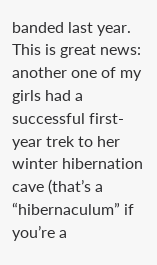banded last year. This is great news: another one of my girls had a successful first-year trek to her winter hibernation cave (that’s a “hibernaculum” if you’re a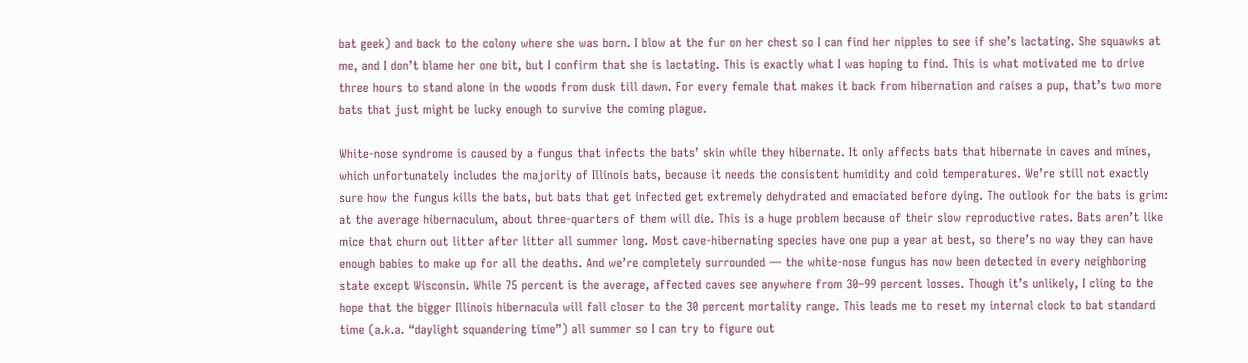bat geek) and back to the colony where she was born. I blow at the fur on her chest so I can find her nipples to see if she’s lactating. She squawks at me, and I don’t blame her one bit, but I confirm that she is lactating. This is exactly what I was hoping to find. This is what motivated me to drive three hours to stand alone in the woods from dusk till dawn. For every female that makes it back from hibernation and raises a pup, that’s two more bats that just might be lucky enough to survive the coming plague.

White-nose syndrome is caused by a fungus that infects the bats’ skin while they hibernate. It only affects bats that hibernate in caves and mines, which unfortunately includes the majority of Illinois bats, because it needs the consistent humidity and cold temperatures. We’re still not exactly sure how the fungus kills the bats, but bats that get infected get extremely dehydrated and emaciated before dying. The outlook for the bats is grim: at the average hibernaculum, about three-quarters of them will die. This is a huge problem because of their slow reproductive rates. Bats aren’t like mice that churn out litter after litter all summer long. Most cave-hibernating species have one pup a year at best, so there’s no way they can have enough babies to make up for all the deaths. And we’re completely surrounded — the white-nose fungus has now been detected in every neighboring state except Wisconsin. While 75 percent is the average, affected caves see anywhere from 30–99 percent losses. Though it’s unlikely, I cling to the hope that the bigger Illinois hibernacula will fall closer to the 30 percent mortality range. This leads me to reset my internal clock to bat standard time (a.k.a. “daylight squandering time”) all summer so I can try to figure out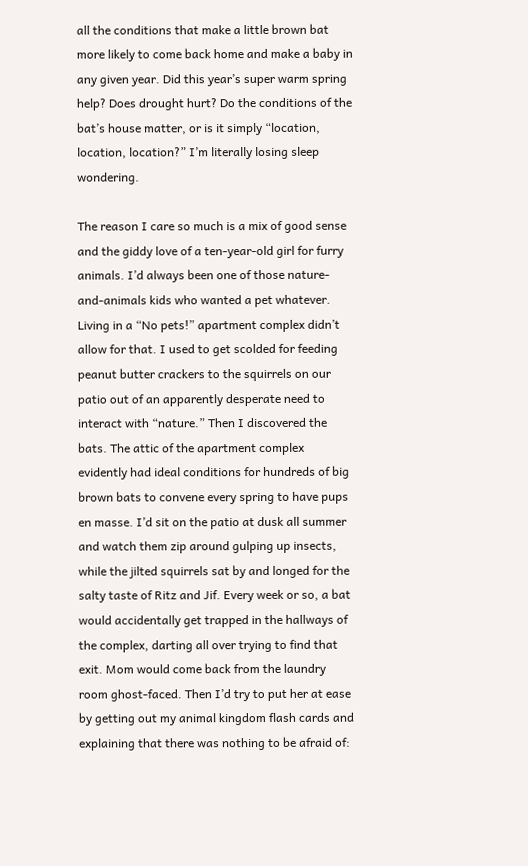all the conditions that make a little brown bat more likely to come back home and make a baby in any given year. Did this year’s super warm spring help? Does drought hurt? Do the conditions of the bat’s house matter, or is it simply “location, location, location?” I’m literally losing sleep wondering.

The reason I care so much is a mix of good sense and the giddy love of a ten-year-old girl for furry animals. I’d always been one of those nature-and-animals kids who wanted a pet whatever. Living in a “No pets!” apartment complex didn’t allow for that. I used to get scolded for feeding peanut butter crackers to the squirrels on our patio out of an apparently desperate need to interact with “nature.” Then I discovered the bats. The attic of the apartment complex evidently had ideal conditions for hundreds of big brown bats to convene every spring to have pups en masse. I’d sit on the patio at dusk all summer and watch them zip around gulping up insects, while the jilted squirrels sat by and longed for the salty taste of Ritz and Jif. Every week or so, a bat would accidentally get trapped in the hallways of the complex, darting all over trying to find that exit. Mom would come back from the laundry room ghost-faced. Then I’d try to put her at ease by getting out my animal kingdom flash cards and explaining that there was nothing to be afraid of: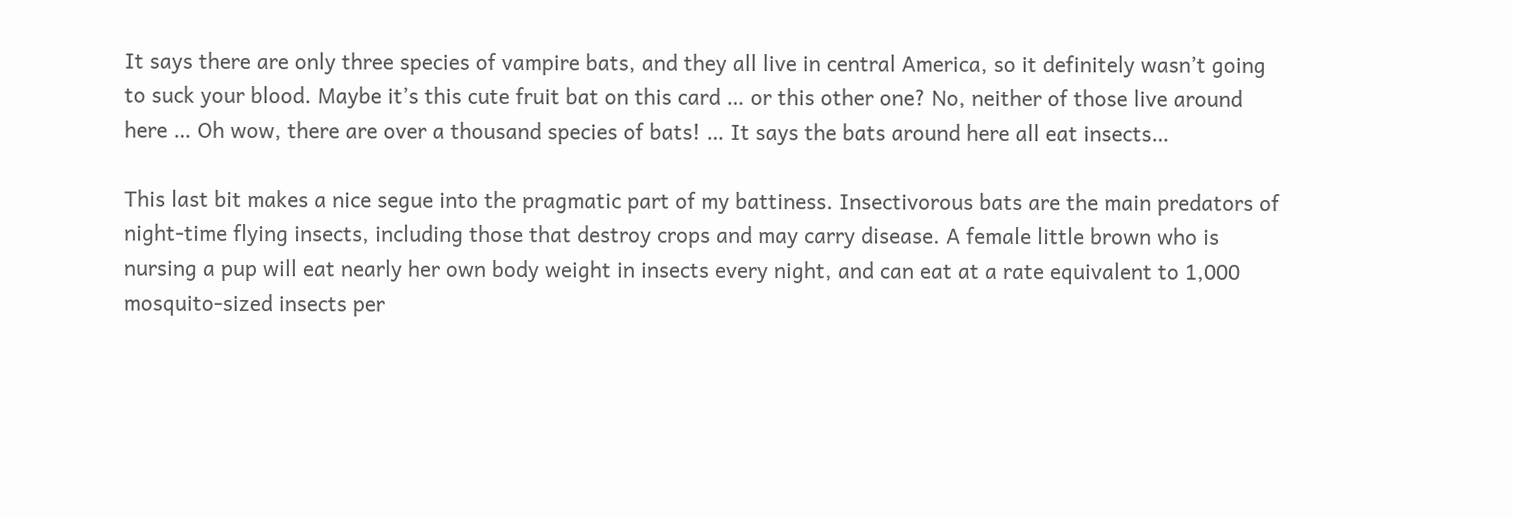It says there are only three species of vampire bats, and they all live in central America, so it definitely wasn’t going to suck your blood. Maybe it’s this cute fruit bat on this card … or this other one? No, neither of those live around here … Oh wow, there are over a thousand species of bats! … It says the bats around here all eat insects…

This last bit makes a nice segue into the pragmatic part of my battiness. Insectivorous bats are the main predators of night-time flying insects, including those that destroy crops and may carry disease. A female little brown who is nursing a pup will eat nearly her own body weight in insects every night, and can eat at a rate equivalent to 1,000 mosquito-sized insects per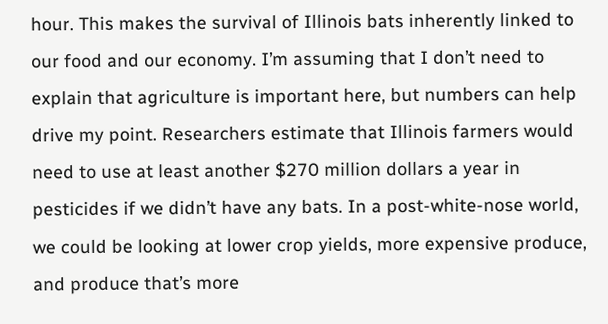hour. This makes the survival of Illinois bats inherently linked to our food and our economy. I’m assuming that I don’t need to explain that agriculture is important here, but numbers can help drive my point. Researchers estimate that Illinois farmers would need to use at least another $270 million dollars a year in pesticides if we didn’t have any bats. In a post-white-nose world, we could be looking at lower crop yields, more expensive produce, and produce that’s more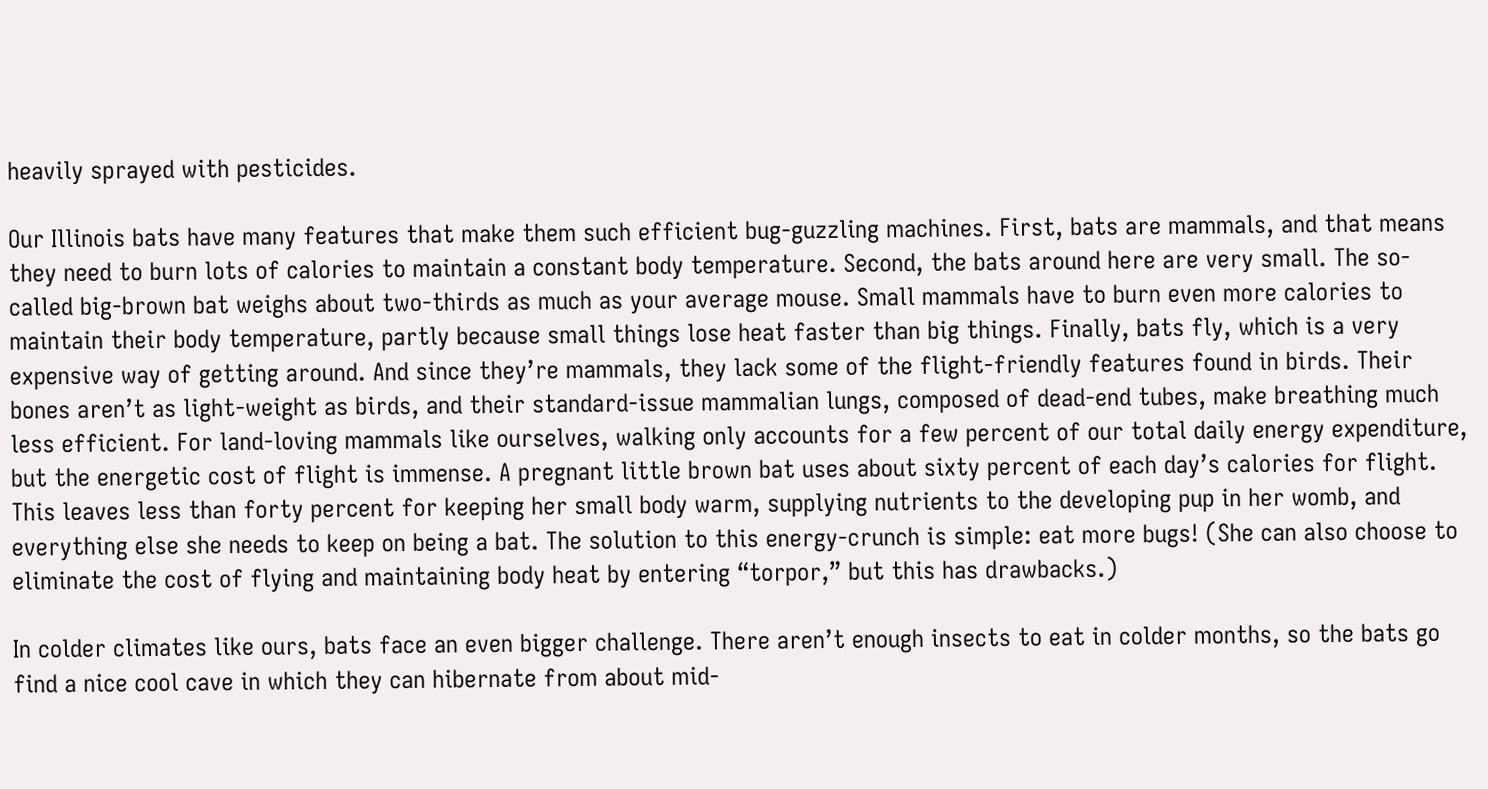heavily sprayed with pesticides.

Our Illinois bats have many features that make them such efficient bug-guzzling machines. First, bats are mammals, and that means they need to burn lots of calories to maintain a constant body temperature. Second, the bats around here are very small. The so-called big-brown bat weighs about two-thirds as much as your average mouse. Small mammals have to burn even more calories to maintain their body temperature, partly because small things lose heat faster than big things. Finally, bats fly, which is a very expensive way of getting around. And since they’re mammals, they lack some of the flight-friendly features found in birds. Their bones aren’t as light-weight as birds, and their standard-issue mammalian lungs, composed of dead-end tubes, make breathing much less efficient. For land-loving mammals like ourselves, walking only accounts for a few percent of our total daily energy expenditure, but the energetic cost of flight is immense. A pregnant little brown bat uses about sixty percent of each day’s calories for flight. This leaves less than forty percent for keeping her small body warm, supplying nutrients to the developing pup in her womb, and everything else she needs to keep on being a bat. The solution to this energy-crunch is simple: eat more bugs! (She can also choose to eliminate the cost of flying and maintaining body heat by entering “torpor,” but this has drawbacks.)

In colder climates like ours, bats face an even bigger challenge. There aren’t enough insects to eat in colder months, so the bats go find a nice cool cave in which they can hibernate from about mid-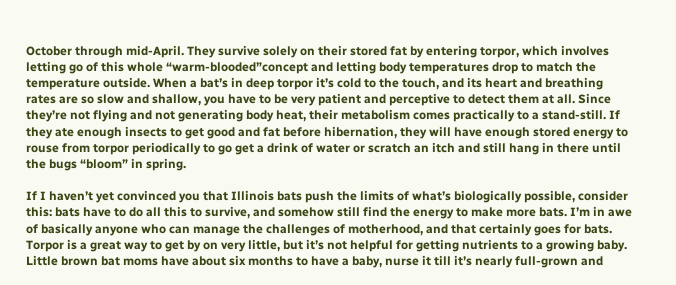October through mid-April. They survive solely on their stored fat by entering torpor, which involves letting go of this whole “warm-blooded”concept and letting body temperatures drop to match the temperature outside. When a bat’s in deep torpor it’s cold to the touch, and its heart and breathing rates are so slow and shallow, you have to be very patient and perceptive to detect them at all. Since they’re not flying and not generating body heat, their metabolism comes practically to a stand-still. If they ate enough insects to get good and fat before hibernation, they will have enough stored energy to rouse from torpor periodically to go get a drink of water or scratch an itch and still hang in there until the bugs “bloom” in spring.

If I haven’t yet convinced you that Illinois bats push the limits of what’s biologically possible, consider this: bats have to do all this to survive, and somehow still find the energy to make more bats. I’m in awe of basically anyone who can manage the challenges of motherhood, and that certainly goes for bats. Torpor is a great way to get by on very little, but it’s not helpful for getting nutrients to a growing baby. Little brown bat moms have about six months to have a baby, nurse it till it’s nearly full-grown and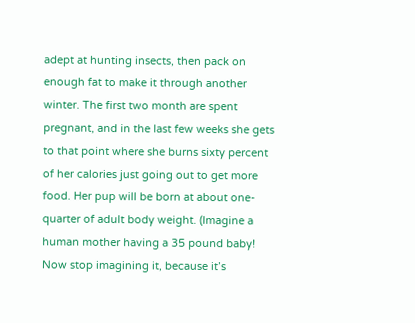adept at hunting insects, then pack on enough fat to make it through another winter. The first two month are spent pregnant, and in the last few weeks she gets to that point where she burns sixty percent of her calories just going out to get more food. Her pup will be born at about one-quarter of adult body weight. (Imagine a human mother having a 35 pound baby! Now stop imagining it, because it’s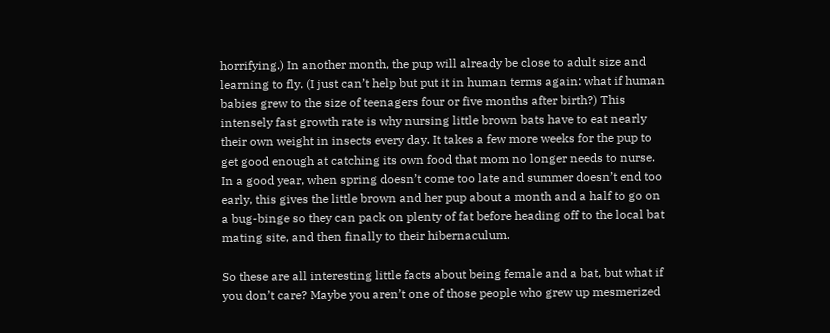horrifying.) In another month, the pup will already be close to adult size and learning to fly. (I just can’t help but put it in human terms again: what if human babies grew to the size of teenagers four or five months after birth?) This intensely fast growth rate is why nursing little brown bats have to eat nearly their own weight in insects every day. It takes a few more weeks for the pup to get good enough at catching its own food that mom no longer needs to nurse. In a good year, when spring doesn’t come too late and summer doesn’t end too early, this gives the little brown and her pup about a month and a half to go on a bug-binge so they can pack on plenty of fat before heading off to the local bat mating site, and then finally to their hibernaculum.

So these are all interesting little facts about being female and a bat, but what if you don’t care? Maybe you aren’t one of those people who grew up mesmerized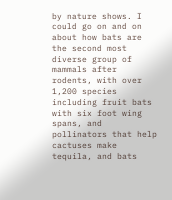by nature shows. I could go on and on about how bats are the second most diverse group of mammals after rodents, with over 1,200 species including fruit bats with six foot wing spans, and pollinators that help cactuses make tequila, and bats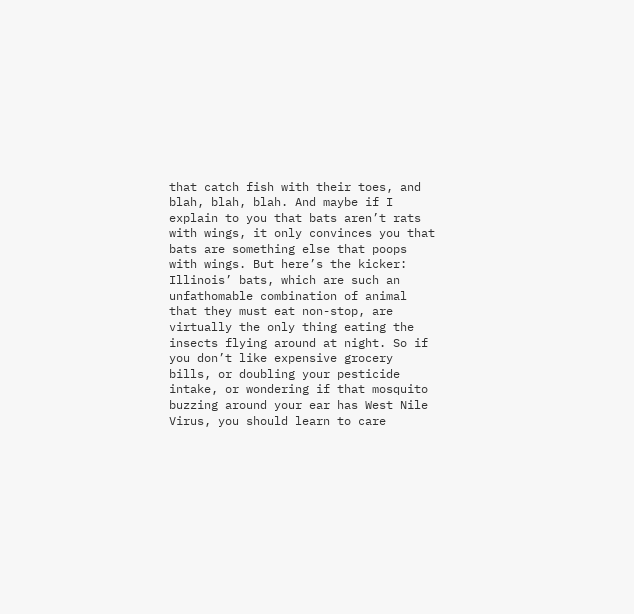that catch fish with their toes, and blah, blah, blah. And maybe if I explain to you that bats aren’t rats with wings, it only convinces you that bats are something else that poops with wings. But here’s the kicker: Illinois’ bats, which are such an unfathomable combination of animal that they must eat non-stop, are virtually the only thing eating the insects flying around at night. So if you don’t like expensive grocery bills, or doubling your pesticide intake, or wondering if that mosquito buzzing around your ear has West Nile Virus, you should learn to care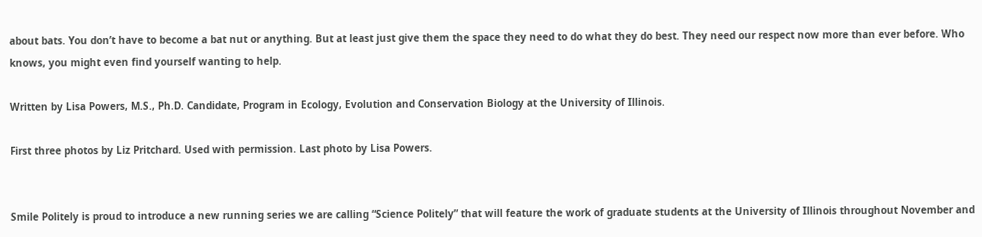about bats. You don’t have to become a bat nut or anything. But at least just give them the space they need to do what they do best. They need our respect now more than ever before. Who knows, you might even find yourself wanting to help.

Written by Lisa Powers, M.S., Ph.D. Candidate, Program in Ecology, Evolution and Conservation Biology at the University of Illinois.

First three photos by Liz Pritchard. Used with permission. Last photo by Lisa Powers.


Smile Politely is proud to introduce a new running series we are calling “Science Politely” that will feature the work of graduate students at the University of Illinois throughout November and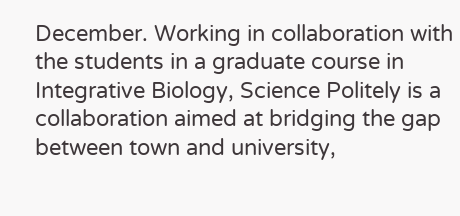December. Working in collaboration with the students in a graduate course in Integrative Biology, Science Politely is a collaboration aimed at bridging the gap between town and university,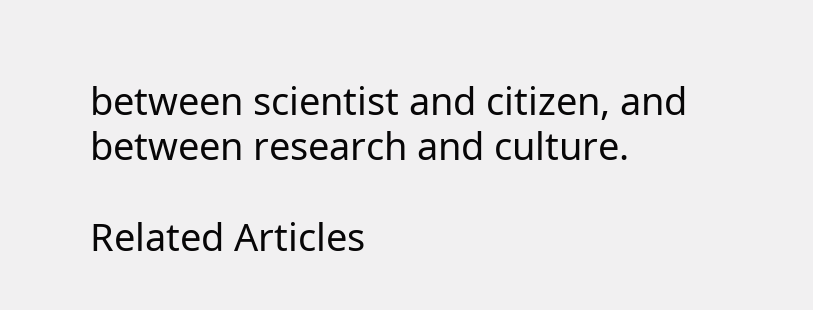between scientist and citizen, and between research and culture.

Related Articles